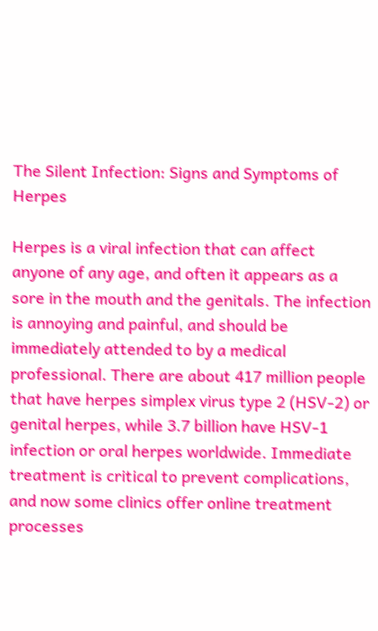The Silent Infection: Signs and Symptoms of Herpes

Herpes is a viral infection that can affect anyone of any age, and often it appears as a sore in the mouth and the genitals. The infection is annoying and painful, and should be immediately attended to by a medical professional. There are about 417 million people that have herpes simplex virus type 2 (HSV-2) or genital herpes, while 3.7 billion have HSV-1 infection or oral herpes worldwide. Immediate treatment is critical to prevent complications, and now some clinics offer online treatment processes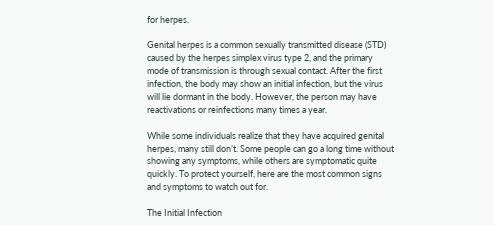for herpes.

Genital herpes is a common sexually transmitted disease (STD) caused by the herpes simplex virus type 2, and the primary mode of transmission is through sexual contact. After the first infection, the body may show an initial infection, but the virus will lie dormant in the body. However, the person may have reactivations or reinfections many times a year.

While some individuals realize that they have acquired genital herpes, many still don’t. Some people can go a long time without showing any symptoms, while others are symptomatic quite quickly. To protect yourself, here are the most common signs and symptoms to watch out for.

The Initial Infection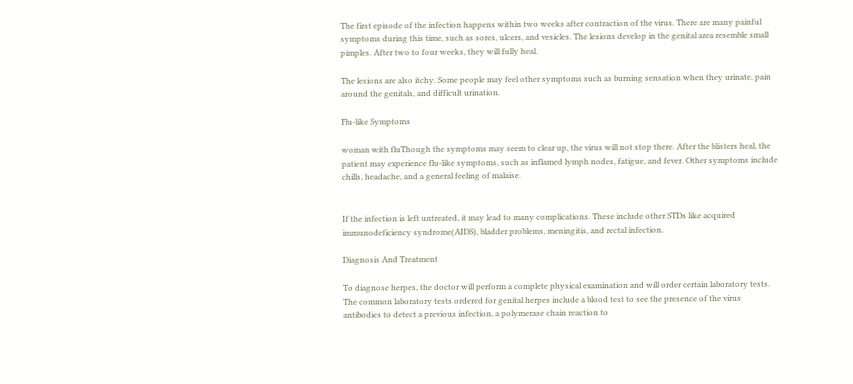The first episode of the infection happens within two weeks after contraction of the virus. There are many painful symptoms during this time, such as sores, ulcers, and vesicles. The lesions develop in the genital area resemble small pimples. After two to four weeks, they will fully heal.

The lesions are also itchy. Some people may feel other symptoms such as burning sensation when they urinate, pain around the genitals, and difficult urination.

Flu-like Symptoms

woman with fluThough the symptoms may seem to clear up, the virus will not stop there. After the blisters heal, the patient may experience flu-like symptoms, such as inflamed lymph nodes, fatigue, and fever. Other symptoms include chills, headache, and a general feeling of malaise.


If the infection is left untreated, it may lead to many complications. These include other STDs like acquired immunodeficiency syndrome(AIDS), bladder problems, meningitis, and rectal infection.

Diagnosis And Treatment

To diagnose herpes, the doctor will perform a complete physical examination and will order certain laboratory tests. The common laboratory tests ordered for genital herpes include a blood test to see the presence of the virus antibodies to detect a previous infection, a polymerase chain reaction to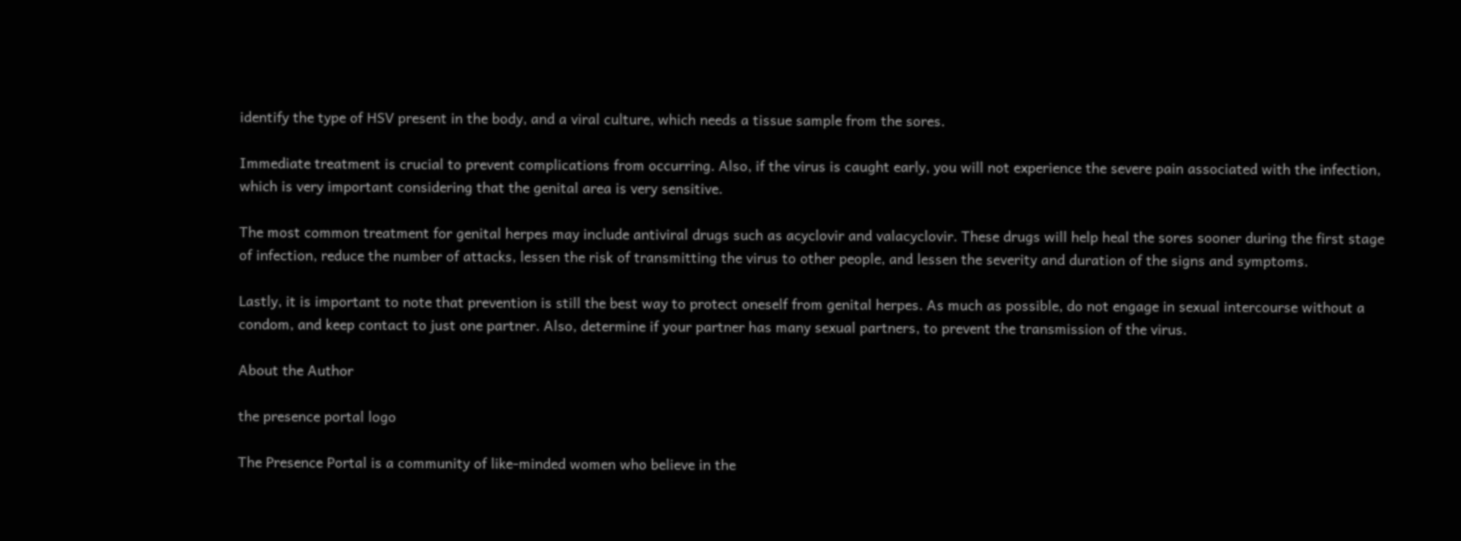identify the type of HSV present in the body, and a viral culture, which needs a tissue sample from the sores.

Immediate treatment is crucial to prevent complications from occurring. Also, if the virus is caught early, you will not experience the severe pain associated with the infection, which is very important considering that the genital area is very sensitive.

The most common treatment for genital herpes may include antiviral drugs such as acyclovir and valacyclovir. These drugs will help heal the sores sooner during the first stage of infection, reduce the number of attacks, lessen the risk of transmitting the virus to other people, and lessen the severity and duration of the signs and symptoms.

Lastly, it is important to note that prevention is still the best way to protect oneself from genital herpes. As much as possible, do not engage in sexual intercourse without a condom, and keep contact to just one partner. Also, determine if your partner has many sexual partners, to prevent the transmission of the virus.

About the Author

the presence portal logo

The Presence Portal is a community of like-minded women who believe in the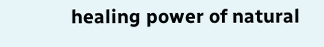healing power of natural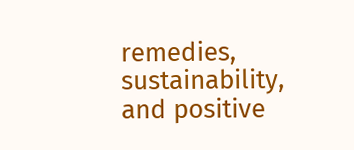remedies, sustainability, and positive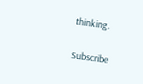thinking.

Subscribe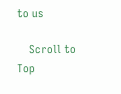to us

    Scroll to Top